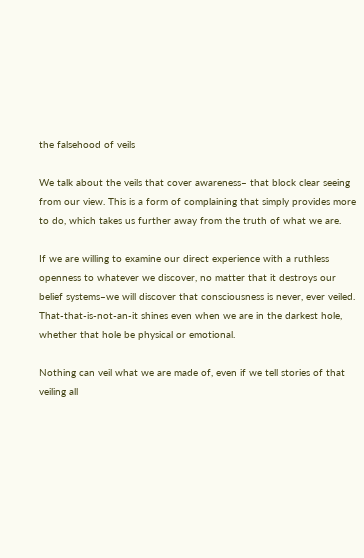the falsehood of veils

We talk about the veils that cover awareness– that block clear seeing from our view. This is a form of complaining that simply provides more to do, which takes us further away from the truth of what we are.

If we are willing to examine our direct experience with a ruthless openness to whatever we discover, no matter that it destroys our belief systems–we will discover that consciousness is never, ever veiled. That-that-is-not-an-it shines even when we are in the darkest hole, whether that hole be physical or emotional.

Nothing can veil what we are made of, even if we tell stories of that veiling all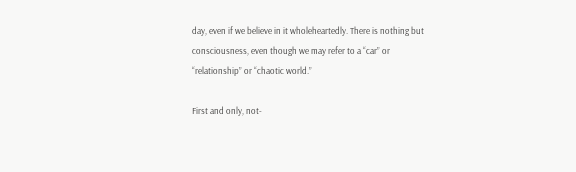day, even if we believe in it wholeheartedly. There is nothing but consciousness, even though we may refer to a “car” or “relationship” or “chaotic world.”

First and only, not-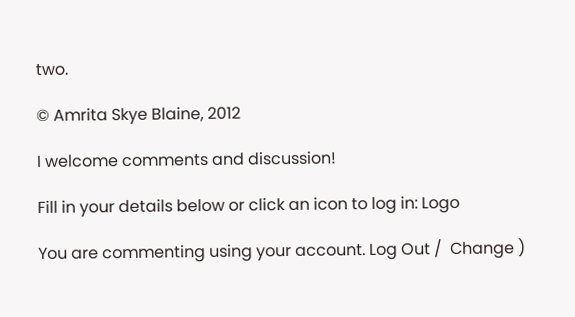two.

© Amrita Skye Blaine, 2012

I welcome comments and discussion!

Fill in your details below or click an icon to log in: Logo

You are commenting using your account. Log Out /  Change )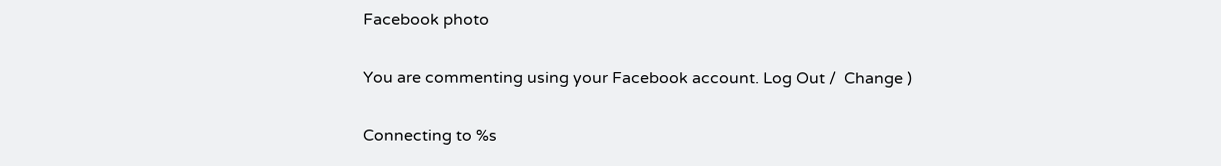Facebook photo

You are commenting using your Facebook account. Log Out /  Change )

Connecting to %s